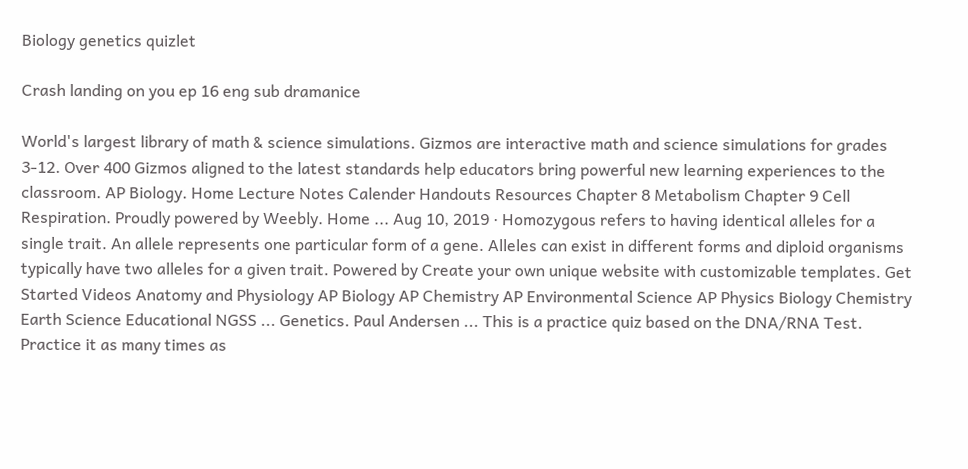Biology genetics quizlet

Crash landing on you ep 16 eng sub dramanice

World's largest library of math & science simulations. Gizmos are interactive math and science simulations for grades 3-12. Over 400 Gizmos aligned to the latest standards help educators bring powerful new learning experiences to the classroom. AP Biology. Home Lecture Notes Calender Handouts Resources Chapter 8 Metabolism Chapter 9 Cell Respiration. Proudly powered by Weebly. Home ... Aug 10, 2019 · Homozygous refers to having identical alleles for a single trait. An allele represents one particular form of a gene. Alleles can exist in different forms and diploid organisms typically have two alleles for a given trait. Powered by Create your own unique website with customizable templates. Get Started Videos Anatomy and Physiology AP Biology AP Chemistry AP Environmental Science AP Physics Biology Chemistry Earth Science Educational NGSS ... Genetics. Paul Andersen ... This is a practice quiz based on the DNA/RNA Test. Practice it as many times as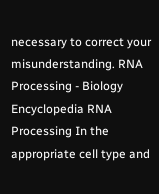necessary to correct your misunderstanding. RNA Processing - Biology Encyclopedia RNA Processing In the appropriate cell type and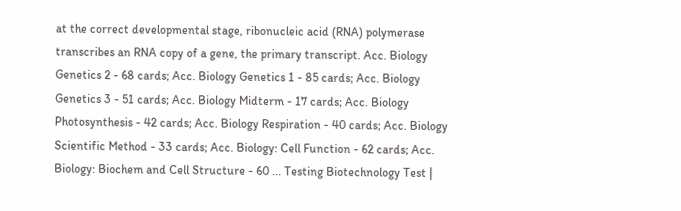at the correct developmental stage, ribonucleic acid (RNA) polymerase transcribes an RNA copy of a gene, the primary transcript. Acc. Biology Genetics 2 - 68 cards; Acc. Biology Genetics 1 - 85 cards; Acc. Biology Genetics 3 - 51 cards; Acc. Biology Midterm - 17 cards; Acc. Biology Photosynthesis - 42 cards; Acc. Biology Respiration - 40 cards; Acc. Biology Scientific Method - 33 cards; Acc. Biology: Cell Function - 62 cards; Acc. Biology: Biochem and Cell Structure - 60 ... Testing Biotechnology Test |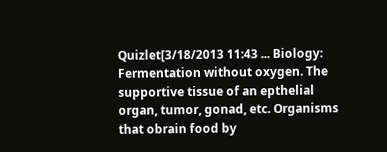Quizlet[3/18/2013 11:43 ... Biology: Fermentation without oxygen. The supportive tissue of an epthelial organ, tumor, gonad, etc. Organisms that obrain food by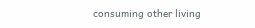consuming other living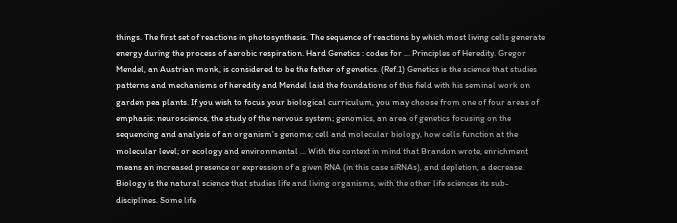things. The first set of reactions in photosynthesis. The sequence of reactions by which most living cells generate energy during the process of aerobic respiration. Hard Genetics : codes for ... Principles of Heredity. Gregor Mendel, an Austrian monk, is considered to be the father of genetics. (Ref.1) Genetics is the science that studies patterns and mechanisms of heredity and Mendel laid the foundations of this field with his seminal work on garden pea plants. If you wish to focus your biological curriculum, you may choose from one of four areas of emphasis: neuroscience, the study of the nervous system; genomics, an area of genetics focusing on the sequencing and analysis of an organism’s genome; cell and molecular biology, how cells function at the molecular level; or ecology and environmental ... With the context in mind that Brandon wrote, enrichment means an increased presence or expression of a given RNA (in this case siRNAs), and depletion, a decrease. Biology is the natural science that studies life and living organisms, with the other life sciences its sub-disciplines. Some life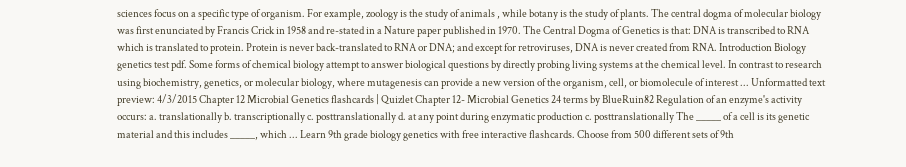sciences focus on a specific type of organism. For example, zoology is the study of animals , while botany is the study of plants. The central dogma of molecular biology was first enunciated by Francis Crick in 1958 and re-stated in a Nature paper published in 1970. The Central Dogma of Genetics is that: DNA is transcribed to RNA which is translated to protein. Protein is never back-translated to RNA or DNA; and except for retroviruses, DNA is never created from RNA. Introduction Biology genetics test pdf. Some forms of chemical biology attempt to answer biological questions by directly probing living systems at the chemical level. In contrast to research using biochemistry, genetics, or molecular biology, where mutagenesis can provide a new version of the organism, cell, or biomolecule of interest ... Unformatted text preview: 4/3/2015 Chapter 12 Microbial Genetics flashcards | Quizlet Chapter 12- Microbial Genetics 24 terms by BlueRuin82 Regulation of an enzyme's activity occurs: a. translationally b. transcriptionally c. posttranslationally d. at any point during enzymatic production c. posttranslationally The _____ of a cell is its genetic material and this includes _____, which ... Learn 9th grade biology genetics with free interactive flashcards. Choose from 500 different sets of 9th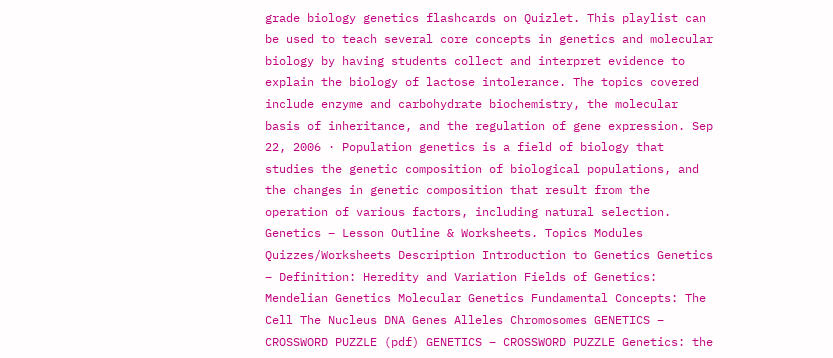grade biology genetics flashcards on Quizlet. This playlist can be used to teach several core concepts in genetics and molecular biology by having students collect and interpret evidence to explain the biology of lactose intolerance. The topics covered include enzyme and carbohydrate biochemistry, the molecular basis of inheritance, and the regulation of gene expression. Sep 22, 2006 · Population genetics is a field of biology that studies the genetic composition of biological populations, and the changes in genetic composition that result from the operation of various factors, including natural selection. Genetics – Lesson Outline & Worksheets. Topics Modules Quizzes/Worksheets Description Introduction to Genetics Genetics – Definition: Heredity and Variation Fields of Genetics: Mendelian Genetics Molecular Genetics Fundamental Concepts: The Cell The Nucleus DNA Genes Alleles Chromosomes GENETICS – CROSSWORD PUZZLE (pdf) GENETICS – CROSSWORD PUZZLE Genetics: the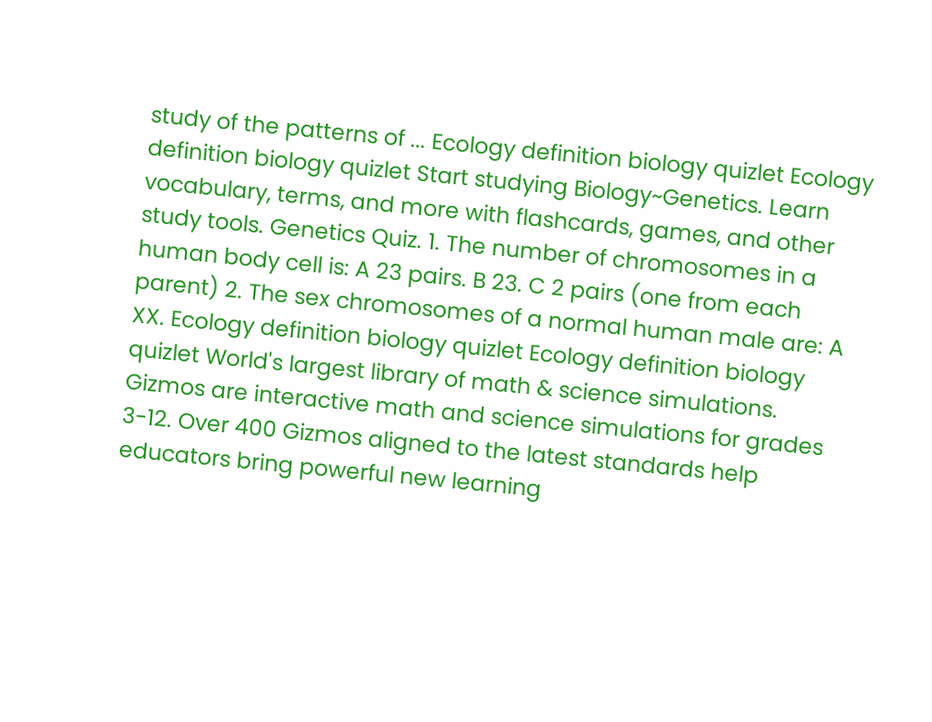study of the patterns of ... Ecology definition biology quizlet Ecology definition biology quizlet Start studying Biology~Genetics. Learn vocabulary, terms, and more with flashcards, games, and other study tools. Genetics Quiz. 1. The number of chromosomes in a human body cell is: A 23 pairs. B 23. C 2 pairs (one from each parent) 2. The sex chromosomes of a normal human male are: A XX. Ecology definition biology quizlet Ecology definition biology quizlet World's largest library of math & science simulations. Gizmos are interactive math and science simulations for grades 3-12. Over 400 Gizmos aligned to the latest standards help educators bring powerful new learning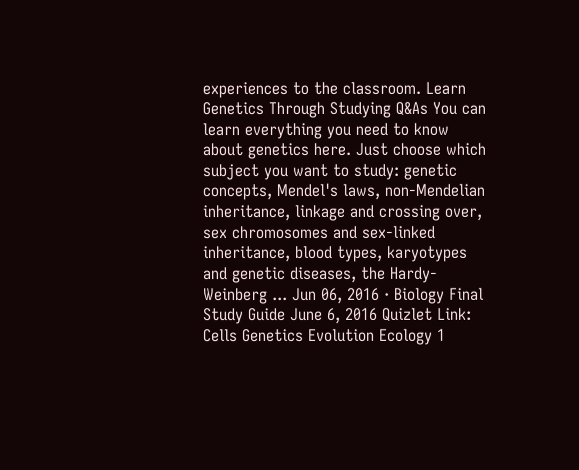experiences to the classroom. Learn Genetics Through Studying Q&As You can learn everything you need to know about genetics here. Just choose which subject you want to study: genetic concepts, Mendel's laws, non-Mendelian inheritance, linkage and crossing over, sex chromosomes and sex-linked inheritance, blood types, karyotypes and genetic diseases, the Hardy-Weinberg ... Jun 06, 2016 · Biology Final Study Guide June 6, 2016 Quizlet Link: Cells Genetics Evolution Ecology 1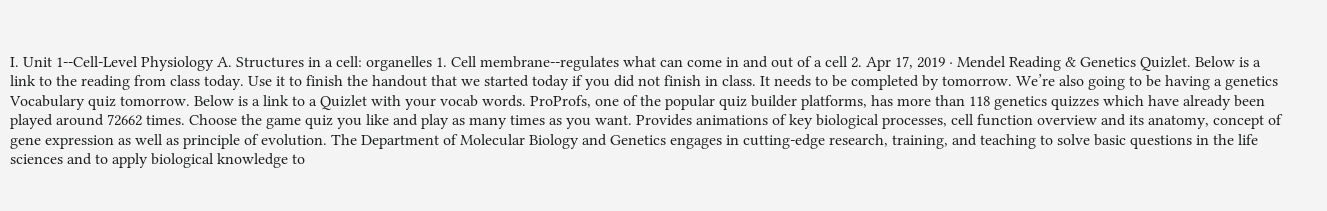I. Unit 1--Cell-Level Physiology A. Structures in a cell: organelles 1. Cell membrane--regulates what can come in and out of a cell 2. Apr 17, 2019 · Mendel Reading & Genetics Quizlet. Below is a link to the reading from class today. Use it to finish the handout that we started today if you did not finish in class. It needs to be completed by tomorrow. We’re also going to be having a genetics Vocabulary quiz tomorrow. Below is a link to a Quizlet with your vocab words. ProProfs, one of the popular quiz builder platforms, has more than 118 genetics quizzes which have already been played around 72662 times. Choose the game quiz you like and play as many times as you want. Provides animations of key biological processes, cell function overview and its anatomy, concept of gene expression as well as principle of evolution. The Department of Molecular Biology and Genetics engages in cutting-edge research, training, and teaching to solve basic questions in the life sciences and to apply biological knowledge to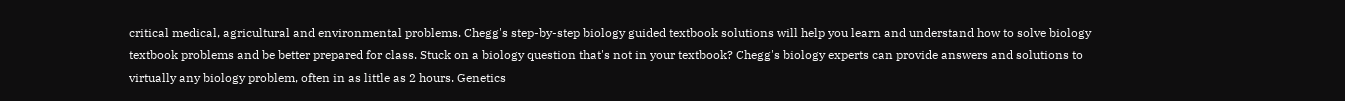critical medical, agricultural and environmental problems. Chegg's step-by-step biology guided textbook solutions will help you learn and understand how to solve biology textbook problems and be better prepared for class. Stuck on a biology question that's not in your textbook? Chegg's biology experts can provide answers and solutions to virtually any biology problem, often in as little as 2 hours. Genetics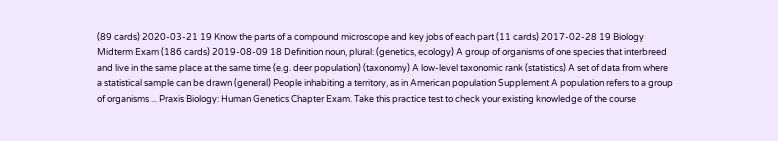(89 cards) 2020-03-21 19 Know the parts of a compound microscope and key jobs of each part (11 cards) 2017-02-28 19 Biology Midterm Exam (186 cards) 2019-08-09 18 Definition noun, plural: (genetics, ecology) A group of organisms of one species that interbreed and live in the same place at the same time (e.g. deer population) (taxonomy) A low-level taxonomic rank (statistics) A set of data from where a statistical sample can be drawn (general) People inhabiting a territory, as in American population Supplement A population refers to a group of organisms ... Praxis Biology: Human Genetics Chapter Exam. Take this practice test to check your existing knowledge of the course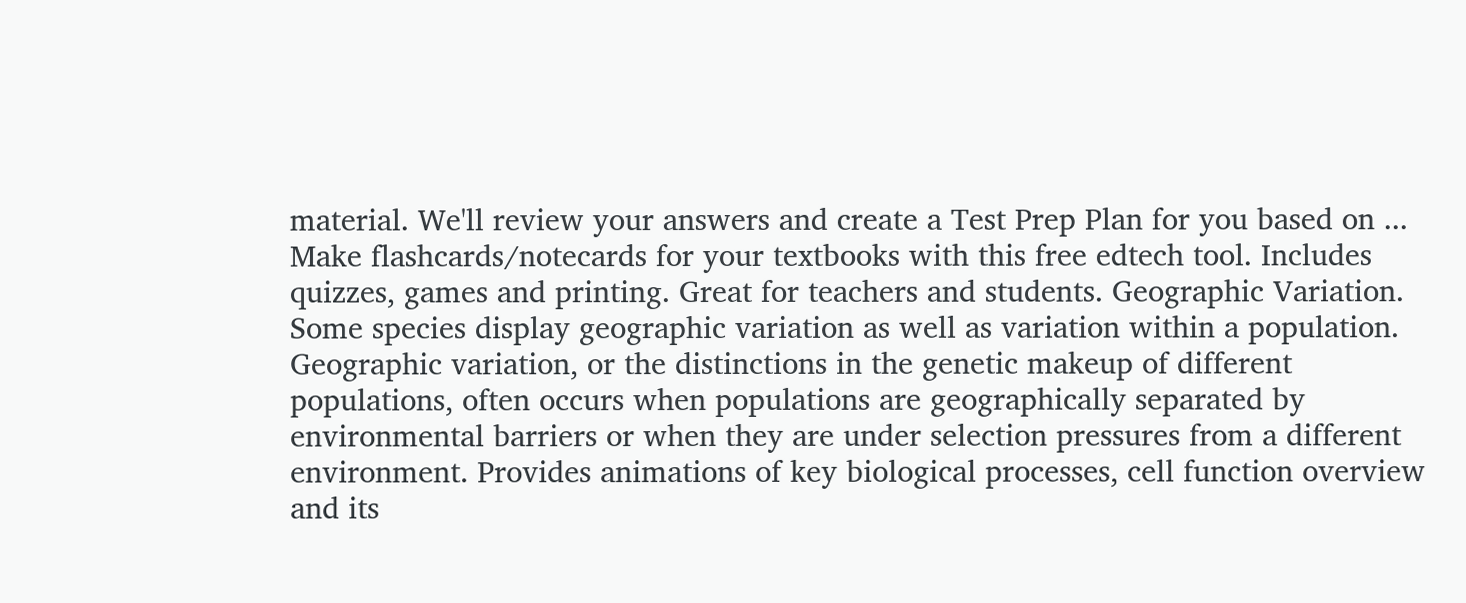material. We'll review your answers and create a Test Prep Plan for you based on ... Make flashcards/notecards for your textbooks with this free edtech tool. Includes quizzes, games and printing. Great for teachers and students. Geographic Variation. Some species display geographic variation as well as variation within a population. Geographic variation, or the distinctions in the genetic makeup of different populations, often occurs when populations are geographically separated by environmental barriers or when they are under selection pressures from a different environment. Provides animations of key biological processes, cell function overview and its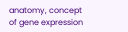anatomy, concept of gene expression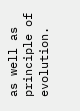as well as principle of evolution.